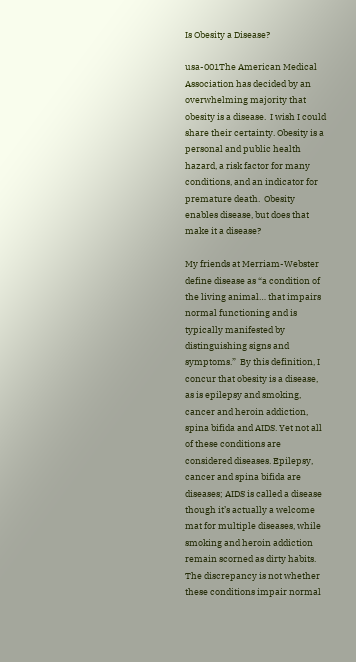Is Obesity a Disease?

usa-001The American Medical Association has decided by an overwhelming majority that obesity is a disease.  I wish I could share their certainty. Obesity is a personal and public health hazard, a risk factor for many conditions, and an indicator for premature death.  Obesity enables disease, but does that make it a disease?

My friends at Merriam-Webster define disease as “a condition of the living animal… that impairs normal functioning and is typically manifested by distinguishing signs and symptoms.”  By this definition, I concur that obesity is a disease, as is epilepsy and smoking, cancer and heroin addiction, spina bifida and AIDS. Yet not all of these conditions are considered diseases. Epilepsy, cancer and spina bifida are diseases; AIDS is called a disease though it’s actually a welcome mat for multiple diseases, while smoking and heroin addiction remain scorned as dirty habits.  The discrepancy is not whether these conditions impair normal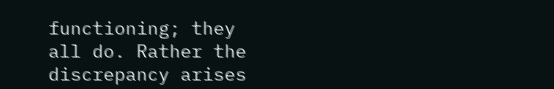functioning; they all do. Rather the discrepancy arises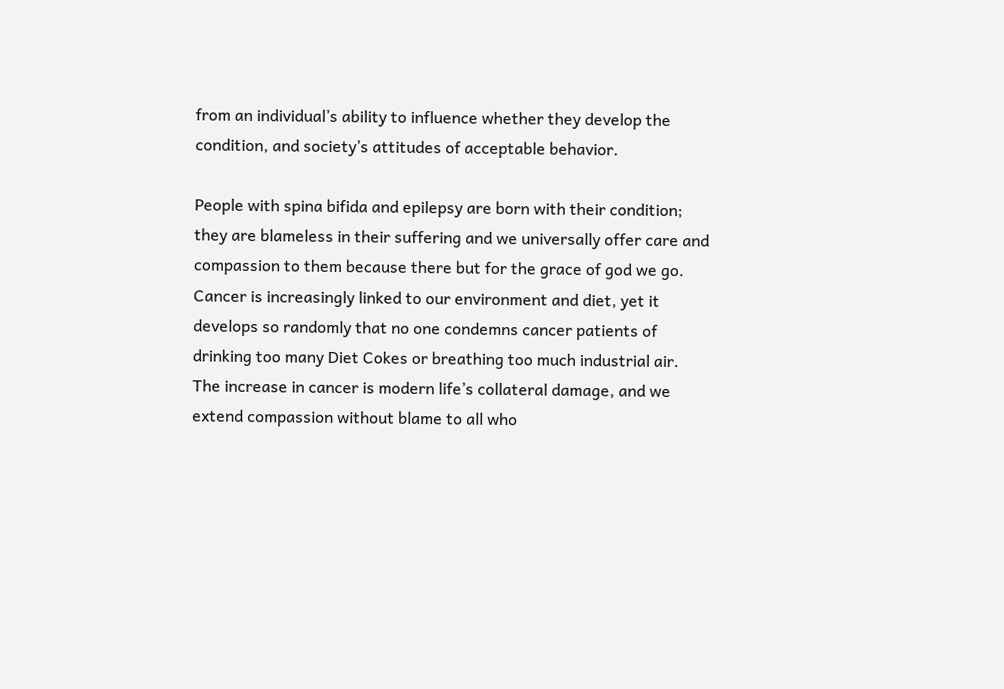from an individual’s ability to influence whether they develop the condition, and society’s attitudes of acceptable behavior.

People with spina bifida and epilepsy are born with their condition; they are blameless in their suffering and we universally offer care and compassion to them because there but for the grace of god we go.  Cancer is increasingly linked to our environment and diet, yet it develops so randomly that no one condemns cancer patients of drinking too many Diet Cokes or breathing too much industrial air.  The increase in cancer is modern life’s collateral damage, and we extend compassion without blame to all who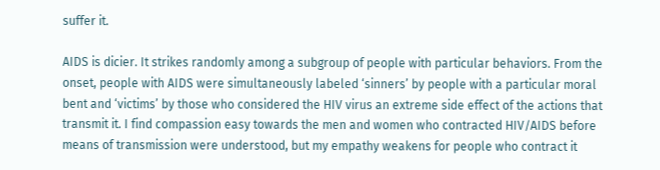suffer it.

AIDS is dicier. It strikes randomly among a subgroup of people with particular behaviors. From the onset, people with AIDS were simultaneously labeled ‘sinners’ by people with a particular moral bent and ‘victims’ by those who considered the HIV virus an extreme side effect of the actions that transmit it. I find compassion easy towards the men and women who contracted HIV/AIDS before means of transmission were understood, but my empathy weakens for people who contract it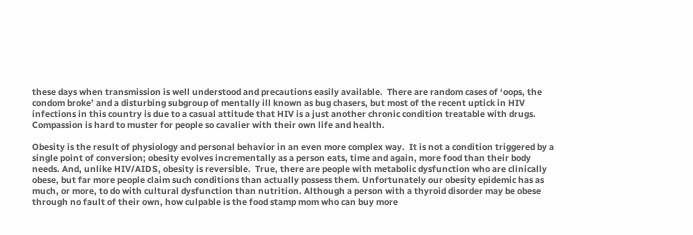these days when transmission is well understood and precautions easily available.  There are random cases of ‘oops, the condom broke’ and a disturbing subgroup of mentally ill known as bug chasers, but most of the recent uptick in HIV infections in this country is due to a casual attitude that HIV is a just another chronic condition treatable with drugs. Compassion is hard to muster for people so cavalier with their own life and health.

Obesity is the result of physiology and personal behavior in an even more complex way.  It is not a condition triggered by a single point of conversion; obesity evolves incrementally as a person eats, time and again, more food than their body needs. And, unlike HIV/AIDS, obesity is reversible.  True, there are people with metabolic dysfunction who are clinically obese, but far more people claim such conditions than actually possess them. Unfortunately our obesity epidemic has as much, or more, to do with cultural dysfunction than nutrition. Although a person with a thyroid disorder may be obese through no fault of their own, how culpable is the food stamp mom who can buy more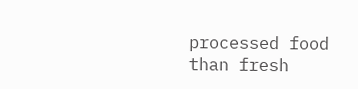processed food than fresh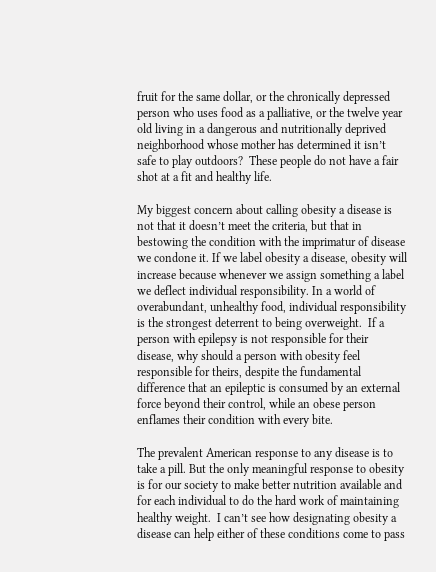fruit for the same dollar, or the chronically depressed person who uses food as a palliative, or the twelve year old living in a dangerous and nutritionally deprived neighborhood whose mother has determined it isn’t safe to play outdoors?  These people do not have a fair shot at a fit and healthy life.

My biggest concern about calling obesity a disease is not that it doesn’t meet the criteria, but that in bestowing the condition with the imprimatur of disease we condone it. If we label obesity a disease, obesity will increase because whenever we assign something a label we deflect individual responsibility. In a world of overabundant, unhealthy food, individual responsibility is the strongest deterrent to being overweight.  If a person with epilepsy is not responsible for their disease, why should a person with obesity feel responsible for theirs, despite the fundamental difference that an epileptic is consumed by an external force beyond their control, while an obese person enflames their condition with every bite.

The prevalent American response to any disease is to take a pill. But the only meaningful response to obesity is for our society to make better nutrition available and for each individual to do the hard work of maintaining healthy weight.  I can’t see how designating obesity a disease can help either of these conditions come to pass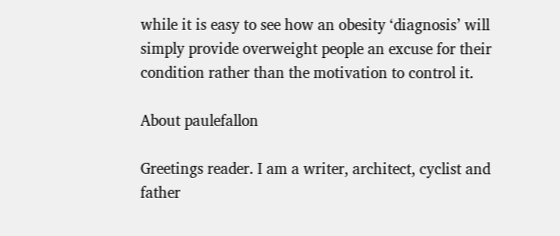while it is easy to see how an obesity ‘diagnosis’ will simply provide overweight people an excuse for their condition rather than the motivation to control it.

About paulefallon

Greetings reader. I am a writer, architect, cyclist and father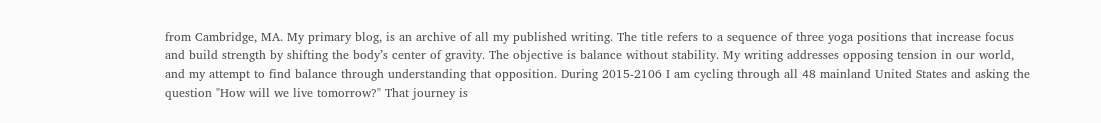from Cambridge, MA. My primary blog, is an archive of all my published writing. The title refers to a sequence of three yoga positions that increase focus and build strength by shifting the body’s center of gravity. The objective is balance without stability. My writing addresses opposing tension in our world, and my attempt to find balance through understanding that opposition. During 2015-2106 I am cycling through all 48 mainland United States and asking the question "How will we live tomorrow?" That journey is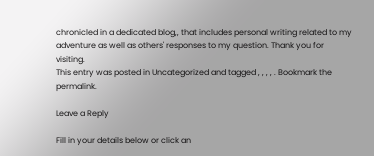chronicled in a dedicated blog,, that includes personal writing related to my adventure as well as others' responses to my question. Thank you for visiting.
This entry was posted in Uncategorized and tagged , , , , . Bookmark the permalink.

Leave a Reply

Fill in your details below or click an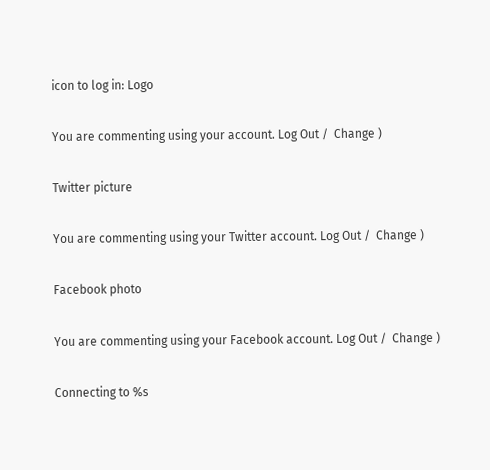icon to log in: Logo

You are commenting using your account. Log Out /  Change )

Twitter picture

You are commenting using your Twitter account. Log Out /  Change )

Facebook photo

You are commenting using your Facebook account. Log Out /  Change )

Connecting to %s